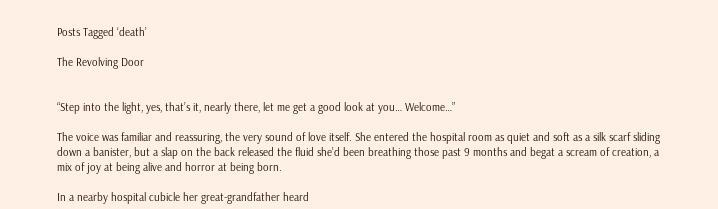Posts Tagged ‘death’

The Revolving Door


“Step into the light, yes, that’s it, nearly there, let me get a good look at you… Welcome…”

The voice was familiar and reassuring, the very sound of love itself. She entered the hospital room as quiet and soft as a silk scarf sliding down a banister, but a slap on the back released the fluid she’d been breathing those past 9 months and begat a scream of creation, a mix of joy at being alive and horror at being born.

In a nearby hospital cubicle her great-grandfather heard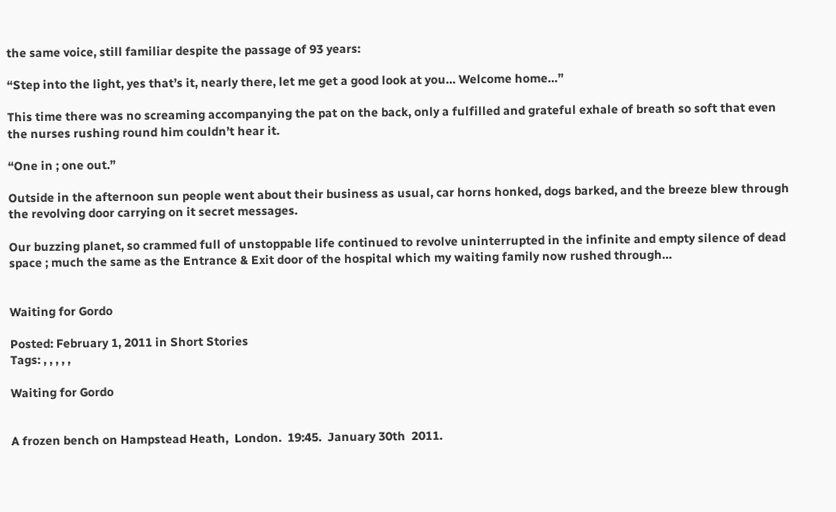the same voice, still familiar despite the passage of 93 years:

“Step into the light, yes that’s it, nearly there, let me get a good look at you… Welcome home…”

This time there was no screaming accompanying the pat on the back, only a fulfilled and grateful exhale of breath so soft that even the nurses rushing round him couldn’t hear it.

“One in ; one out.”

Outside in the afternoon sun people went about their business as usual, car horns honked, dogs barked, and the breeze blew through the revolving door carrying on it secret messages.

Our buzzing planet, so crammed full of unstoppable life continued to revolve uninterrupted in the infinite and empty silence of dead space ; much the same as the Entrance & Exit door of the hospital which my waiting family now rushed through…


Waiting for Gordo

Posted: February 1, 2011 in Short Stories
Tags: , , , , ,

Waiting for Gordo


A frozen bench on Hampstead Heath,  London.  19:45.  January 30th  2011.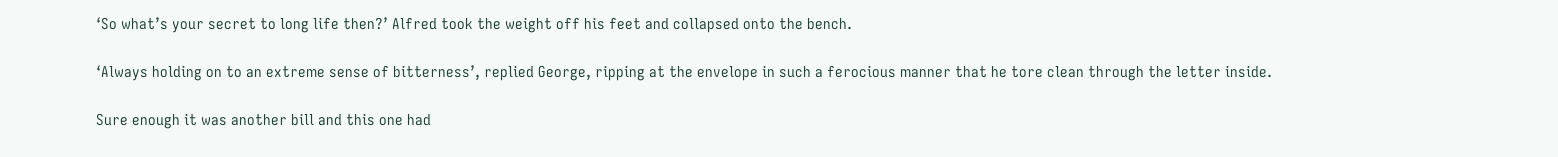‘So what’s your secret to long life then?’ Alfred took the weight off his feet and collapsed onto the bench.

‘Always holding on to an extreme sense of bitterness’, replied George, ripping at the envelope in such a ferocious manner that he tore clean through the letter inside.

Sure enough it was another bill and this one had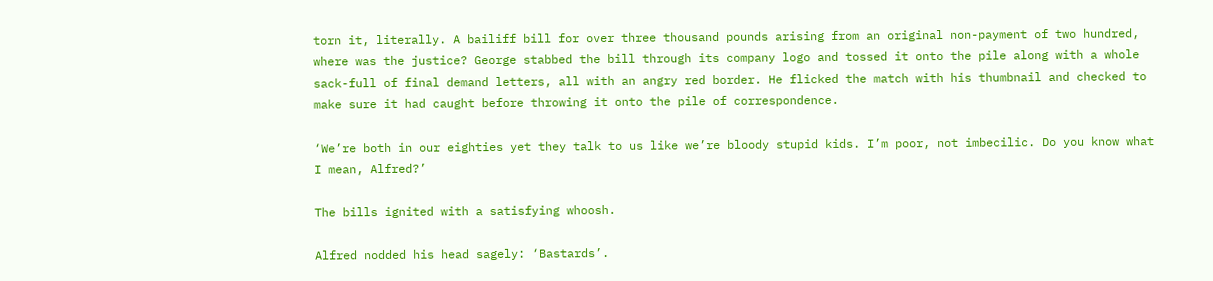torn it, literally. A bailiff bill for over three thousand pounds arising from an original non-payment of two hundred, where was the justice? George stabbed the bill through its company logo and tossed it onto the pile along with a whole sack-full of final demand letters, all with an angry red border. He flicked the match with his thumbnail and checked to make sure it had caught before throwing it onto the pile of correspondence.

‘We’re both in our eighties yet they talk to us like we’re bloody stupid kids. I’m poor, not imbecilic. Do you know what I mean, Alfred?’

The bills ignited with a satisfying whoosh.

Alfred nodded his head sagely: ‘Bastards’.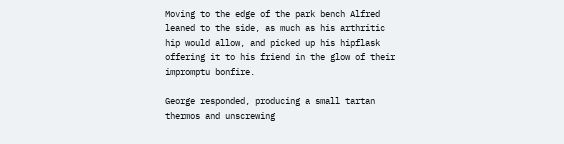Moving to the edge of the park bench Alfred leaned to the side, as much as his arthritic hip would allow, and picked up his hipflask offering it to his friend in the glow of their impromptu bonfire.

George responded, producing a small tartan thermos and unscrewing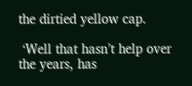the dirtied yellow cap.

 ‘Well that hasn’t help over the years, has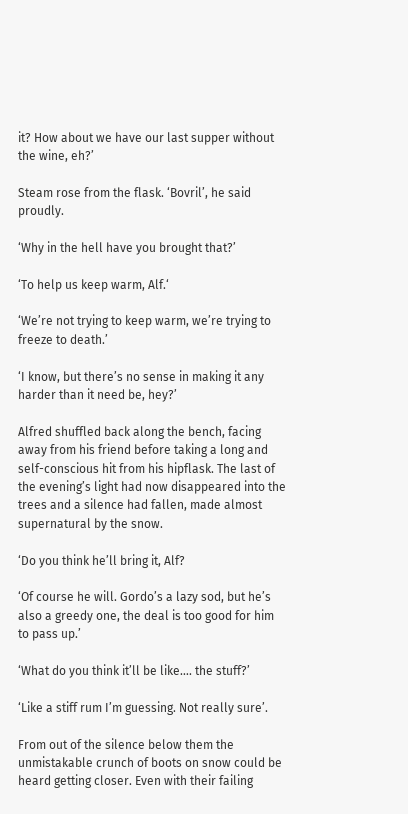it? How about we have our last supper without the wine, eh?’

Steam rose from the flask. ‘Bovril’, he said proudly.

‘Why in the hell have you brought that?’

‘To help us keep warm, Alf.‘

‘We’re not trying to keep warm, we’re trying to freeze to death.’

‘I know, but there’s no sense in making it any harder than it need be, hey?’

Alfred shuffled back along the bench, facing away from his friend before taking a long and self-conscious hit from his hipflask. The last of the evening’s light had now disappeared into the trees and a silence had fallen, made almost supernatural by the snow.

‘Do you think he’ll bring it, Alf?

‘Of course he will. Gordo’s a lazy sod, but he’s also a greedy one, the deal is too good for him to pass up.’

‘What do you think it’ll be like…. the stuff?’

‘Like a stiff rum I’m guessing. Not really sure’.

From out of the silence below them the unmistakable crunch of boots on snow could be heard getting closer. Even with their failing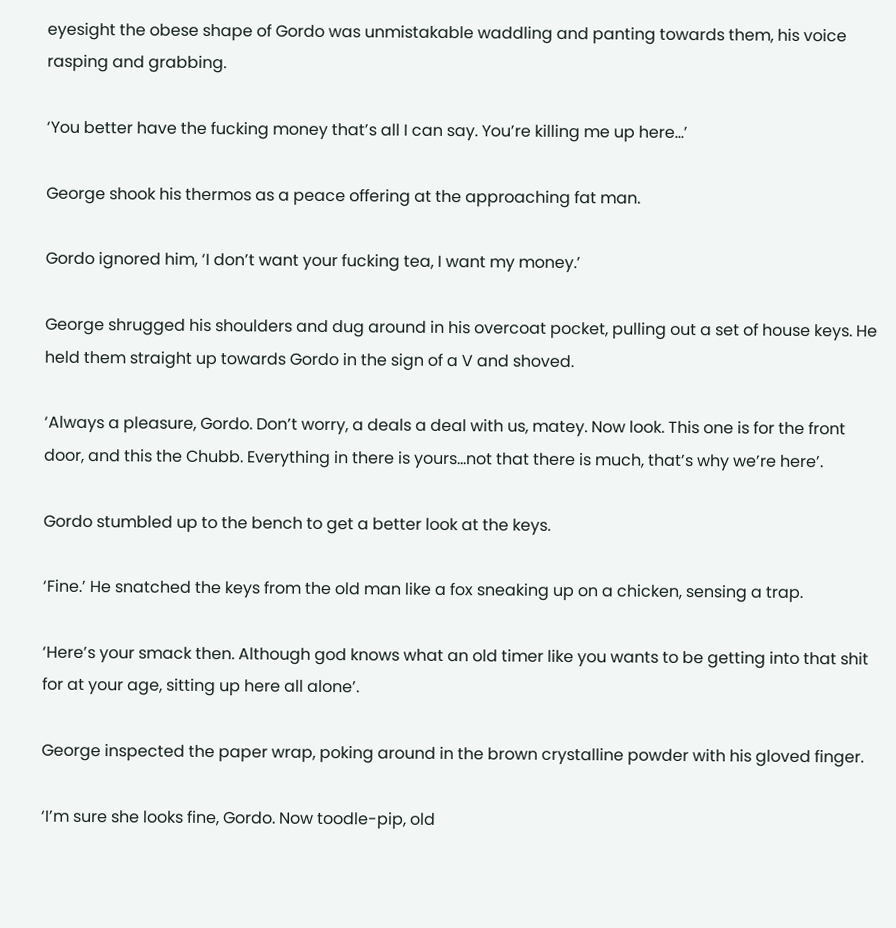eyesight the obese shape of Gordo was unmistakable waddling and panting towards them, his voice rasping and grabbing.

‘You better have the fucking money that’s all I can say. You’re killing me up here…’

George shook his thermos as a peace offering at the approaching fat man.

Gordo ignored him, ‘I don’t want your fucking tea, I want my money.’

George shrugged his shoulders and dug around in his overcoat pocket, pulling out a set of house keys. He held them straight up towards Gordo in the sign of a V and shoved.

‘Always a pleasure, Gordo. Don’t worry, a deals a deal with us, matey. Now look. This one is for the front door, and this the Chubb. Everything in there is yours…not that there is much, that’s why we’re here’.

Gordo stumbled up to the bench to get a better look at the keys.

‘Fine.’ He snatched the keys from the old man like a fox sneaking up on a chicken, sensing a trap.

‘Here’s your smack then. Although god knows what an old timer like you wants to be getting into that shit for at your age, sitting up here all alone’.

George inspected the paper wrap, poking around in the brown crystalline powder with his gloved finger.

‘I’m sure she looks fine, Gordo. Now toodle-pip, old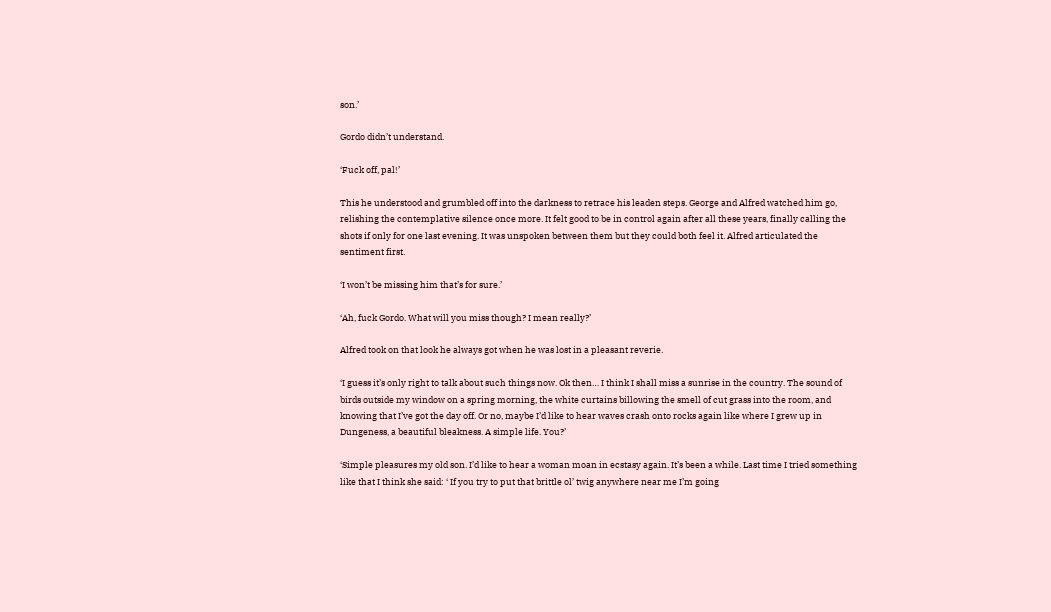son.’

Gordo didn’t understand.

‘Fuck off, pal!’

This he understood and grumbled off into the darkness to retrace his leaden steps. George and Alfred watched him go, relishing the contemplative silence once more. It felt good to be in control again after all these years, finally calling the shots if only for one last evening. It was unspoken between them but they could both feel it. Alfred articulated the sentiment first.

‘I won’t be missing him that’s for sure.’

‘Ah, fuck Gordo. What will you miss though? I mean really?’

Alfred took on that look he always got when he was lost in a pleasant reverie.

‘I guess it’s only right to talk about such things now. Ok then… I think I shall miss a sunrise in the country. The sound of birds outside my window on a spring morning, the white curtains billowing the smell of cut grass into the room, and knowing that I’ve got the day off. Or no, maybe I’d like to hear waves crash onto rocks again like where I grew up in Dungeness, a beautiful bleakness. A simple life. You?’

‘Simple pleasures my old son. I’d like to hear a woman moan in ecstasy again. It’s been a while. Last time I tried something like that I think she said: ‘ If you try to put that brittle ol’ twig anywhere near me I’m going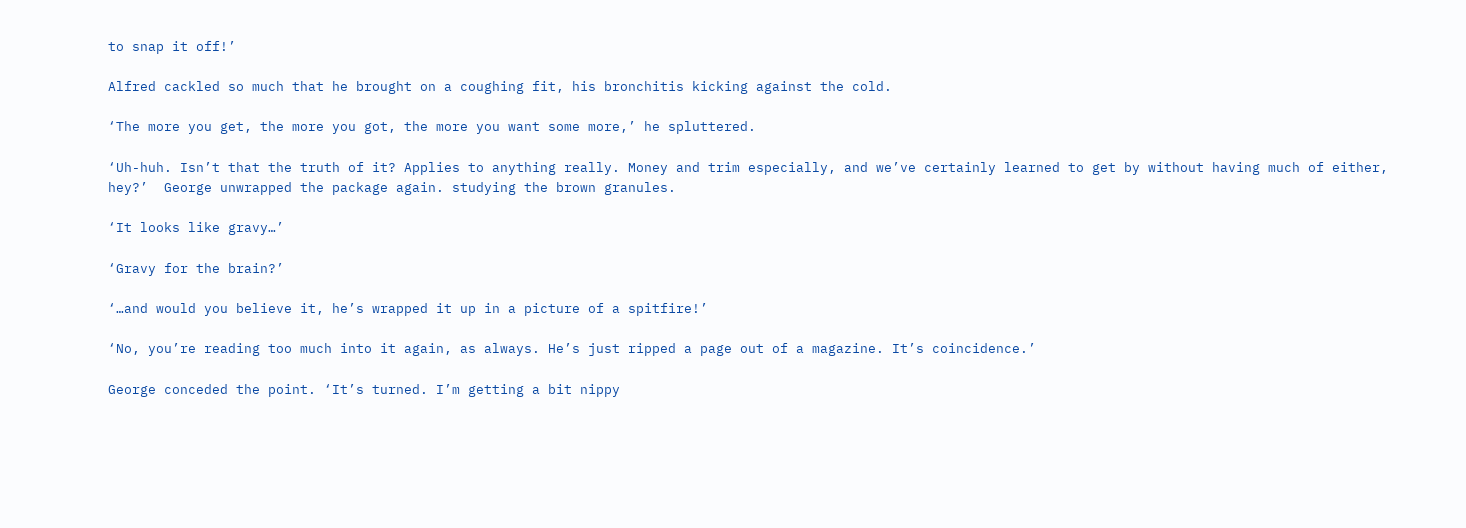to snap it off!’

Alfred cackled so much that he brought on a coughing fit, his bronchitis kicking against the cold.

‘The more you get, the more you got, the more you want some more,’ he spluttered.

‘Uh-huh. Isn’t that the truth of it? Applies to anything really. Money and trim especially, and we’ve certainly learned to get by without having much of either, hey?’  George unwrapped the package again. studying the brown granules.

‘It looks like gravy…’

‘Gravy for the brain?’

‘…and would you believe it, he’s wrapped it up in a picture of a spitfire!’

‘No, you’re reading too much into it again, as always. He’s just ripped a page out of a magazine. It’s coincidence.’

George conceded the point. ‘It’s turned. I’m getting a bit nippy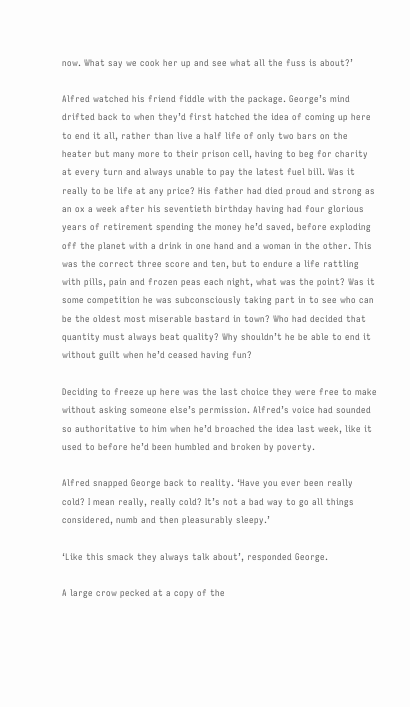now. What say we cook her up and see what all the fuss is about?’

Alfred watched his friend fiddle with the package. George’s mind drifted back to when they’d first hatched the idea of coming up here to end it all, rather than live a half life of only two bars on the heater but many more to their prison cell, having to beg for charity at every turn and always unable to pay the latest fuel bill. Was it really to be life at any price? His father had died proud and strong as an ox a week after his seventieth birthday having had four glorious years of retirement spending the money he’d saved, before exploding off the planet with a drink in one hand and a woman in the other. This was the correct three score and ten, but to endure a life rattling with pills, pain and frozen peas each night, what was the point? Was it some competition he was subconsciously taking part in to see who can be the oldest most miserable bastard in town? Who had decided that quantity must always beat quality? Why shouldn’t he be able to end it without guilt when he’d ceased having fun?

Deciding to freeze up here was the last choice they were free to make without asking someone else’s permission. Alfred’s voice had sounded so authoritative to him when he’d broached the idea last week, like it used to before he’d been humbled and broken by poverty.

Alfred snapped George back to reality. ‘Have you ever been really cold? I mean really, really cold? It’s not a bad way to go all things considered, numb and then pleasurably sleepy.’

‘Like this smack they always talk about’, responded George.

A large crow pecked at a copy of the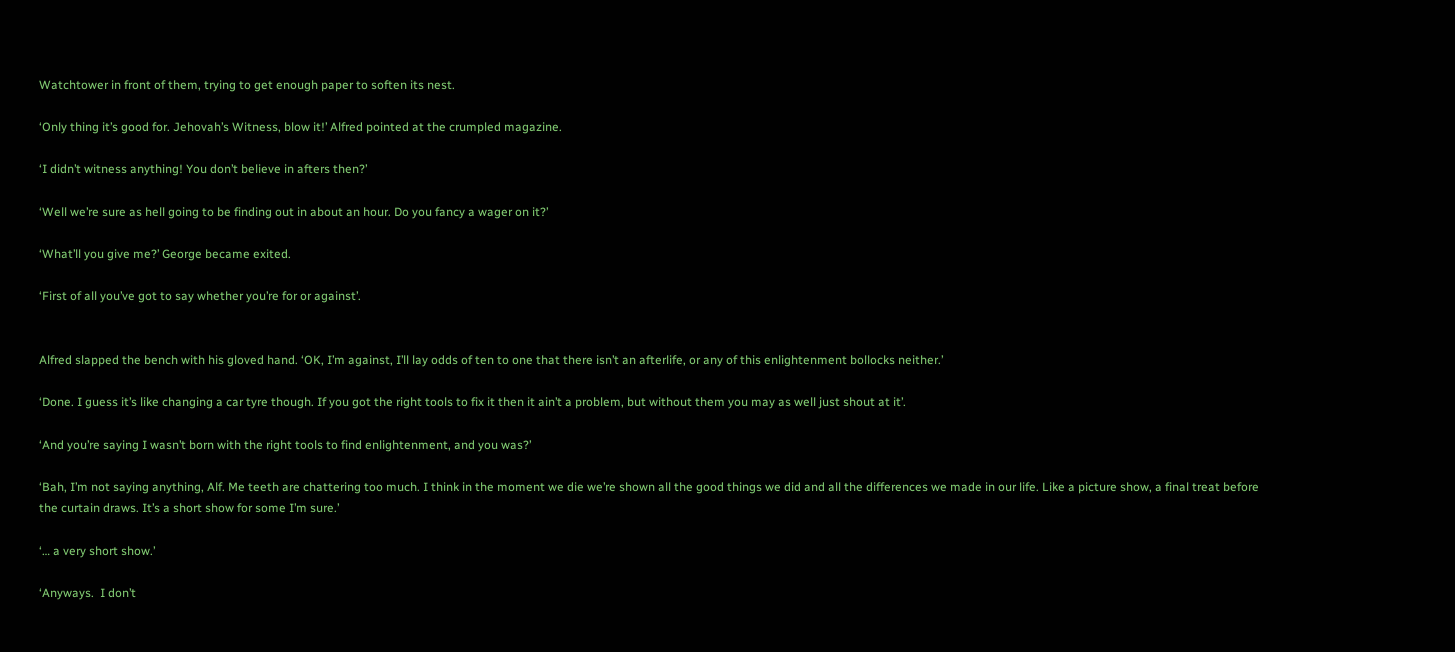Watchtower in front of them, trying to get enough paper to soften its nest.

‘Only thing it’s good for. Jehovah’s Witness, blow it!’ Alfred pointed at the crumpled magazine.

‘I didn’t witness anything! You don’t believe in afters then?’

‘Well we’re sure as hell going to be finding out in about an hour. Do you fancy a wager on it?’

‘What’ll you give me?’ George became exited.

‘First of all you’ve got to say whether you’re for or against’.


Alfred slapped the bench with his gloved hand. ‘OK, I’m against, I’ll lay odds of ten to one that there isn’t an afterlife, or any of this enlightenment bollocks neither.’

‘Done. I guess it’s like changing a car tyre though. If you got the right tools to fix it then it ain’t a problem, but without them you may as well just shout at it’.

‘And you’re saying I wasn’t born with the right tools to find enlightenment, and you was?’

‘Bah, I’m not saying anything, Alf. Me teeth are chattering too much. I think in the moment we die we’re shown all the good things we did and all the differences we made in our life. Like a picture show, a final treat before the curtain draws. It’s a short show for some I’m sure.’

‘… a very short show.’

‘Anyways.  I don’t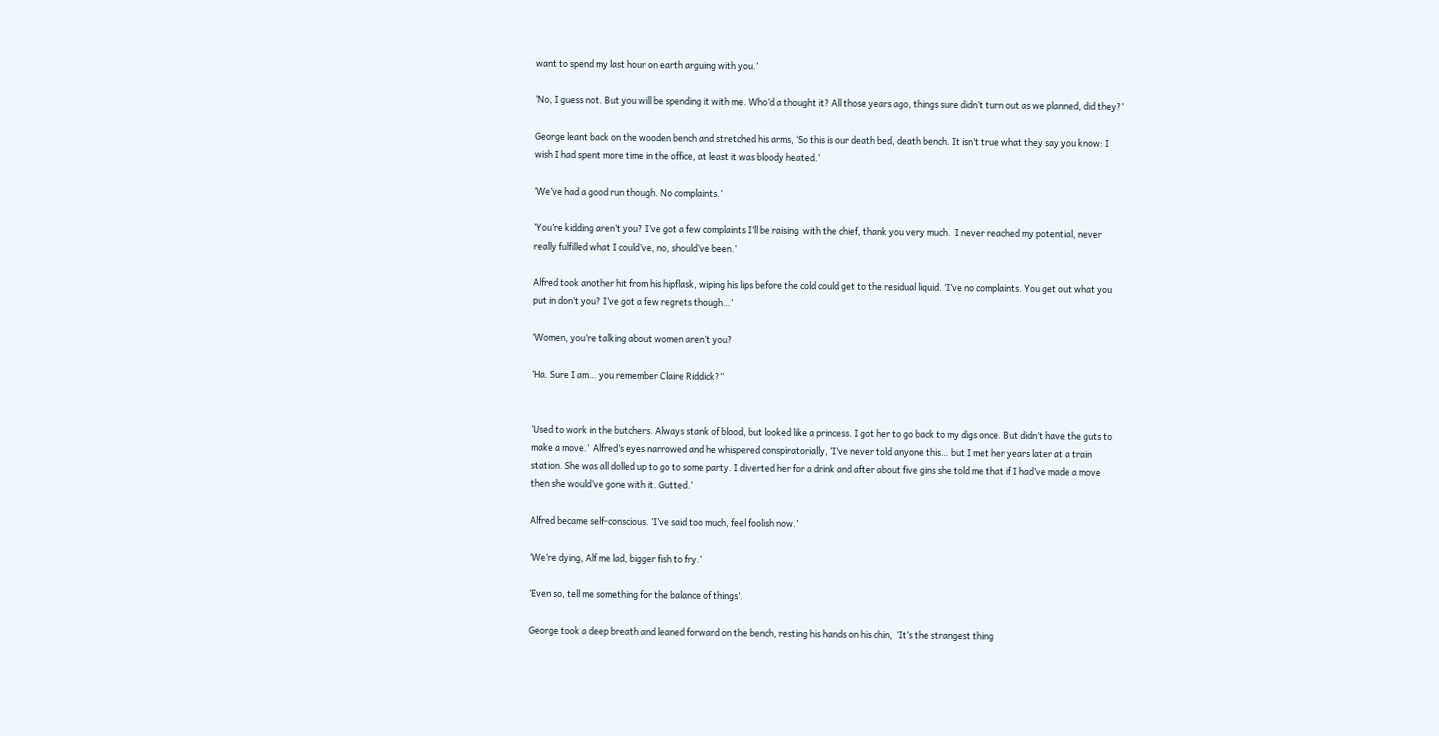want to spend my last hour on earth arguing with you.’

‘No, I guess not. But you will be spending it with me. Who’d a thought it? All those years ago, things sure didn’t turn out as we planned, did they?’

George leant back on the wooden bench and stretched his arms, ‘So this is our death bed, death bench. It isn’t true what they say you know: I wish I had spent more time in the office, at least it was bloody heated.’

‘We’ve had a good run though. No complaints.’

’You’re kidding aren’t you? I’ve got a few complaints I’ll be raising  with the chief, thank you very much.  I never reached my potential, never really fulfilled what I could’ve, no, should’ve been.’

Alfred took another hit from his hipflask, wiping his lips before the cold could get to the residual liquid. ‘I’ve no complaints. You get out what you put in don’t you? I’ve got a few regrets though…’

‘Women, you’re talking about women aren’t you?

‘Ha. Sure I am… you remember Claire Riddick?’’


‘Used to work in the butchers. Always stank of blood, but looked like a princess. I got her to go back to my digs once. But didn’t have the guts to make a move.’  Alfred’s eyes narrowed and he whispered conspiratorially, ‘I’ve never told anyone this… but I met her years later at a train station. She was all dolled up to go to some party. I diverted her for a drink and after about five gins she told me that if I had’ve made a move then she would’ve gone with it. Gutted.’

Alfred became self-conscious. ‘I’ve said too much, feel foolish now.’

‘We’re dying, Alf me lad, bigger fish to fry.’

‘Even so, tell me something for the balance of things’.

George took a deep breath and leaned forward on the bench, resting his hands on his chin,  ‘It’s the strangest thing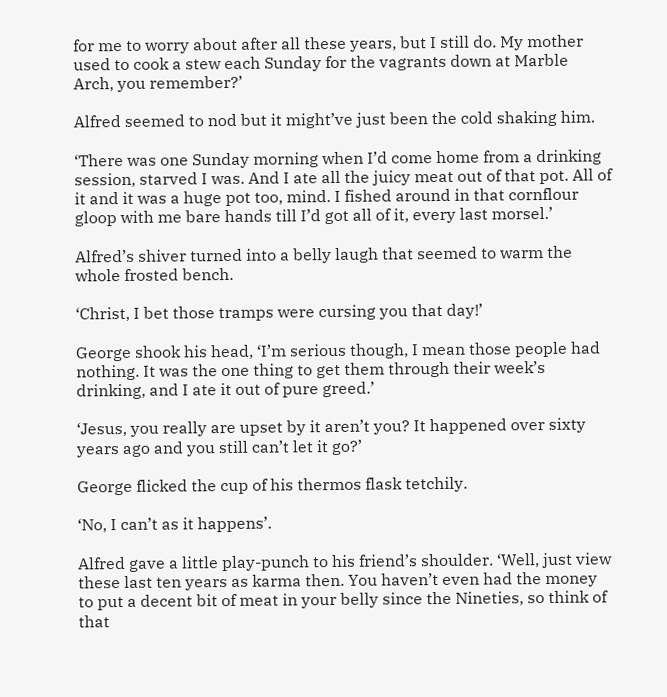for me to worry about after all these years, but I still do. My mother used to cook a stew each Sunday for the vagrants down at Marble Arch, you remember?’

Alfred seemed to nod but it might’ve just been the cold shaking him.

‘There was one Sunday morning when I’d come home from a drinking session, starved I was. And I ate all the juicy meat out of that pot. All of it and it was a huge pot too, mind. I fished around in that cornflour gloop with me bare hands till I’d got all of it, every last morsel.’

Alfred’s shiver turned into a belly laugh that seemed to warm the whole frosted bench.

‘Christ, I bet those tramps were cursing you that day!’

George shook his head, ‘I’m serious though, I mean those people had nothing. It was the one thing to get them through their week’s drinking, and I ate it out of pure greed.’

‘Jesus, you really are upset by it aren’t you? It happened over sixty years ago and you still can’t let it go?’

George flicked the cup of his thermos flask tetchily.

‘No, I can’t as it happens’.

Alfred gave a little play-punch to his friend’s shoulder. ‘Well, just view these last ten years as karma then. You haven’t even had the money to put a decent bit of meat in your belly since the Nineties, so think of that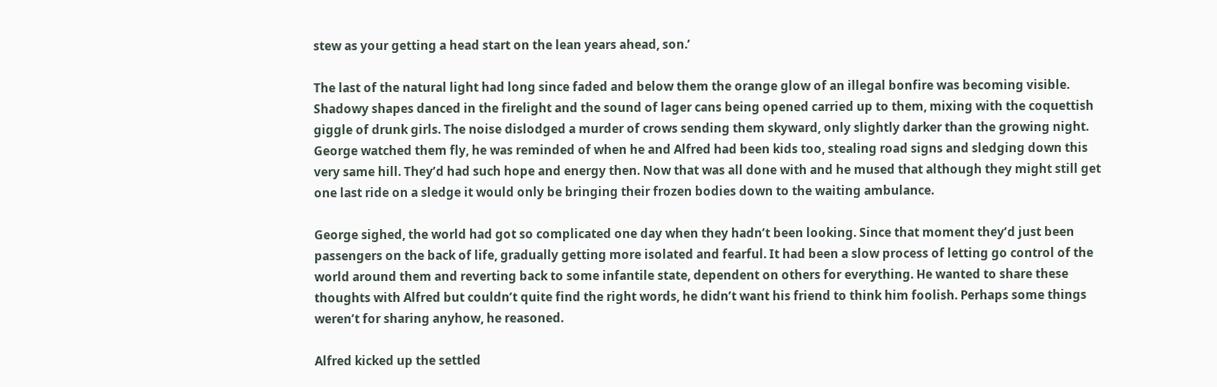stew as your getting a head start on the lean years ahead, son.’

The last of the natural light had long since faded and below them the orange glow of an illegal bonfire was becoming visible. Shadowy shapes danced in the firelight and the sound of lager cans being opened carried up to them, mixing with the coquettish giggle of drunk girls. The noise dislodged a murder of crows sending them skyward, only slightly darker than the growing night. George watched them fly, he was reminded of when he and Alfred had been kids too, stealing road signs and sledging down this very same hill. They’d had such hope and energy then. Now that was all done with and he mused that although they might still get one last ride on a sledge it would only be bringing their frozen bodies down to the waiting ambulance.

George sighed, the world had got so complicated one day when they hadn’t been looking. Since that moment they’d just been passengers on the back of life, gradually getting more isolated and fearful. It had been a slow process of letting go control of the world around them and reverting back to some infantile state, dependent on others for everything. He wanted to share these thoughts with Alfred but couldn’t quite find the right words, he didn’t want his friend to think him foolish. Perhaps some things weren’t for sharing anyhow, he reasoned.

Alfred kicked up the settled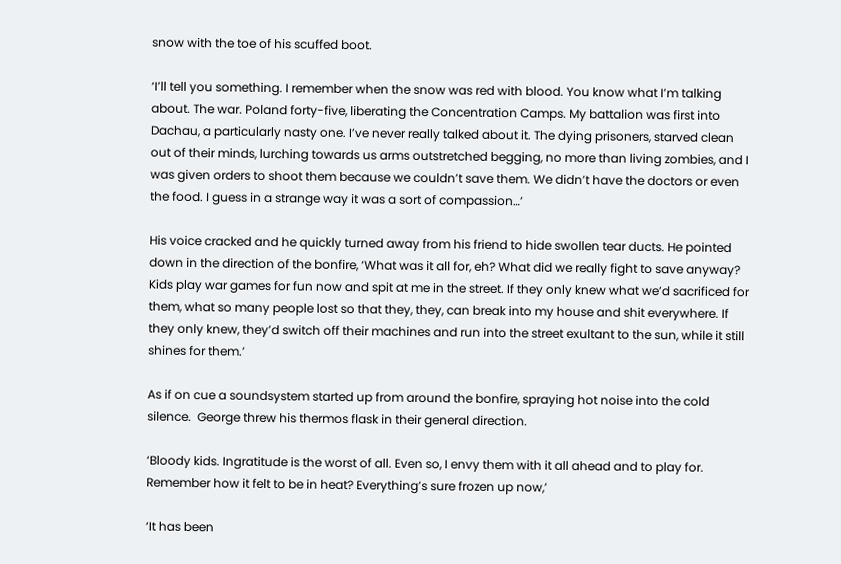snow with the toe of his scuffed boot.

‘I’ll tell you something. I remember when the snow was red with blood. You know what I’m talking about. The war. Poland forty-five, liberating the Concentration Camps. My battalion was first into Dachau, a particularly nasty one. I’ve never really talked about it. The dying prisoners, starved clean out of their minds, lurching towards us arms outstretched begging, no more than living zombies, and I was given orders to shoot them because we couldn’t save them. We didn’t have the doctors or even the food. I guess in a strange way it was a sort of compassion…’

His voice cracked and he quickly turned away from his friend to hide swollen tear ducts. He pointed down in the direction of the bonfire, ‘What was it all for, eh? What did we really fight to save anyway? Kids play war games for fun now and spit at me in the street. If they only knew what we’d sacrificed for them, what so many people lost so that they, they, can break into my house and shit everywhere. If they only knew, they’d switch off their machines and run into the street exultant to the sun, while it still shines for them.’

As if on cue a soundsystem started up from around the bonfire, spraying hot noise into the cold silence.  George threw his thermos flask in their general direction.

‘Bloody kids. Ingratitude is the worst of all. Even so, I envy them with it all ahead and to play for. Remember how it felt to be in heat? Everything’s sure frozen up now,’

‘It has been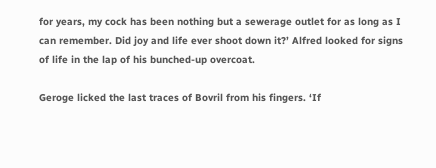for years, my cock has been nothing but a sewerage outlet for as long as I can remember. Did joy and life ever shoot down it?’ Alfred looked for signs of life in the lap of his bunched-up overcoat.

Geroge licked the last traces of Bovril from his fingers. ‘If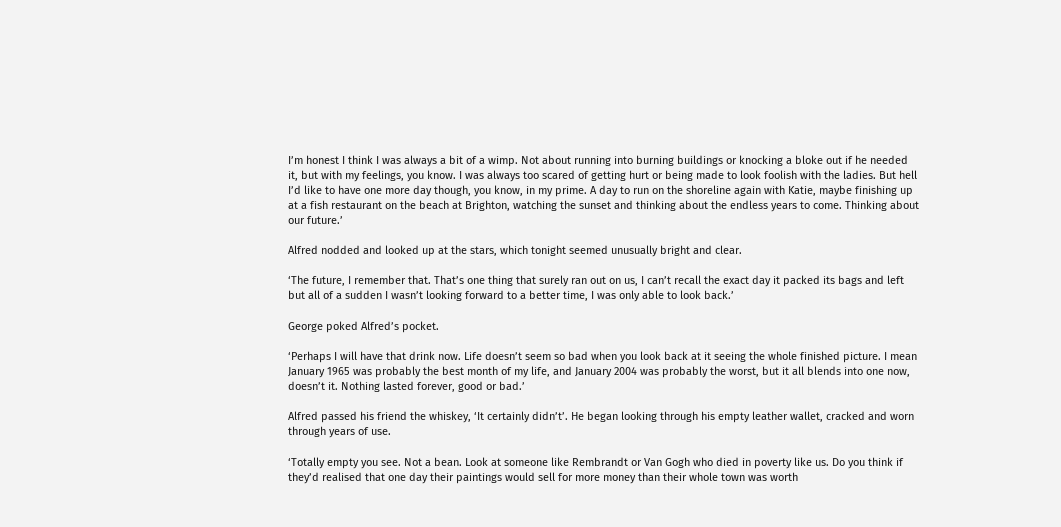I’m honest I think I was always a bit of a wimp. Not about running into burning buildings or knocking a bloke out if he needed it, but with my feelings, you know. I was always too scared of getting hurt or being made to look foolish with the ladies. But hell I’d like to have one more day though, you know, in my prime. A day to run on the shoreline again with Katie, maybe finishing up at a fish restaurant on the beach at Brighton, watching the sunset and thinking about the endless years to come. Thinking about our future.’

Alfred nodded and looked up at the stars, which tonight seemed unusually bright and clear.

‘The future, I remember that. That’s one thing that surely ran out on us, I can’t recall the exact day it packed its bags and left but all of a sudden I wasn’t looking forward to a better time, I was only able to look back.’

George poked Alfred’s pocket.

‘Perhaps I will have that drink now. Life doesn’t seem so bad when you look back at it seeing the whole finished picture. I mean January 1965 was probably the best month of my life, and January 2004 was probably the worst, but it all blends into one now, doesn’t it. Nothing lasted forever, good or bad.’

Alfred passed his friend the whiskey, ‘It certainly didn’t’. He began looking through his empty leather wallet, cracked and worn through years of use.

‘Totally empty you see. Not a bean. Look at someone like Rembrandt or Van Gogh who died in poverty like us. Do you think if they’d realised that one day their paintings would sell for more money than their whole town was worth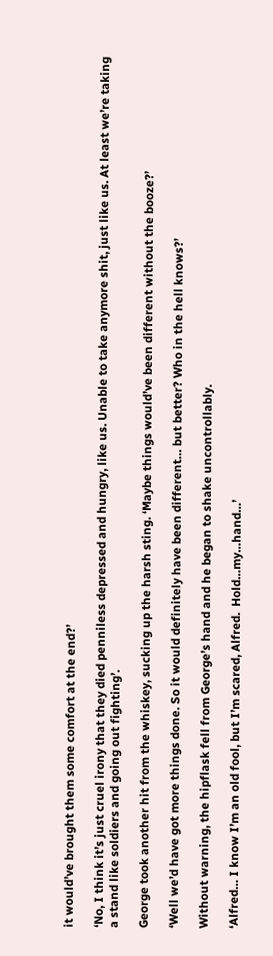it would’ve brought them some comfort at the end?’

‘No, I think it’s just cruel irony that they died penniless depressed and hungry, like us. Unable to take anymore shit, just like us. At least we’re taking a stand like soldiers and going out fighting’.

George took another hit from the whiskey, sucking up the harsh sting. ‘Maybe things would’ve been different without the booze?’

‘Well we’d have got more things done. So it would definitely have been different… but better? Who in the hell knows?’

Without warning, the hipflask fell from George’s hand and he began to shake uncontrollably.

‘Alfred… I know I’m an old fool, but I’m scared, Alfred.  Hold…my…hand…’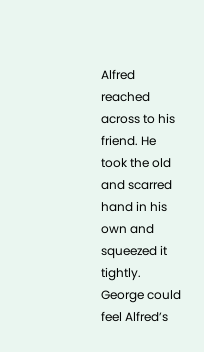Alfred reached across to his friend. He took the old and scarred hand in his own and squeezed it tightly. George could feel Alfred’s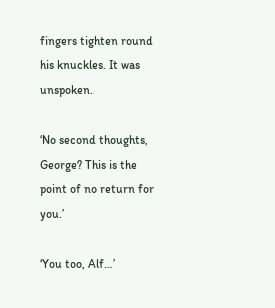fingers tighten round his knuckles. It was unspoken.

‘No second thoughts, George? This is the point of no return for you.’

‘You too, Alf…’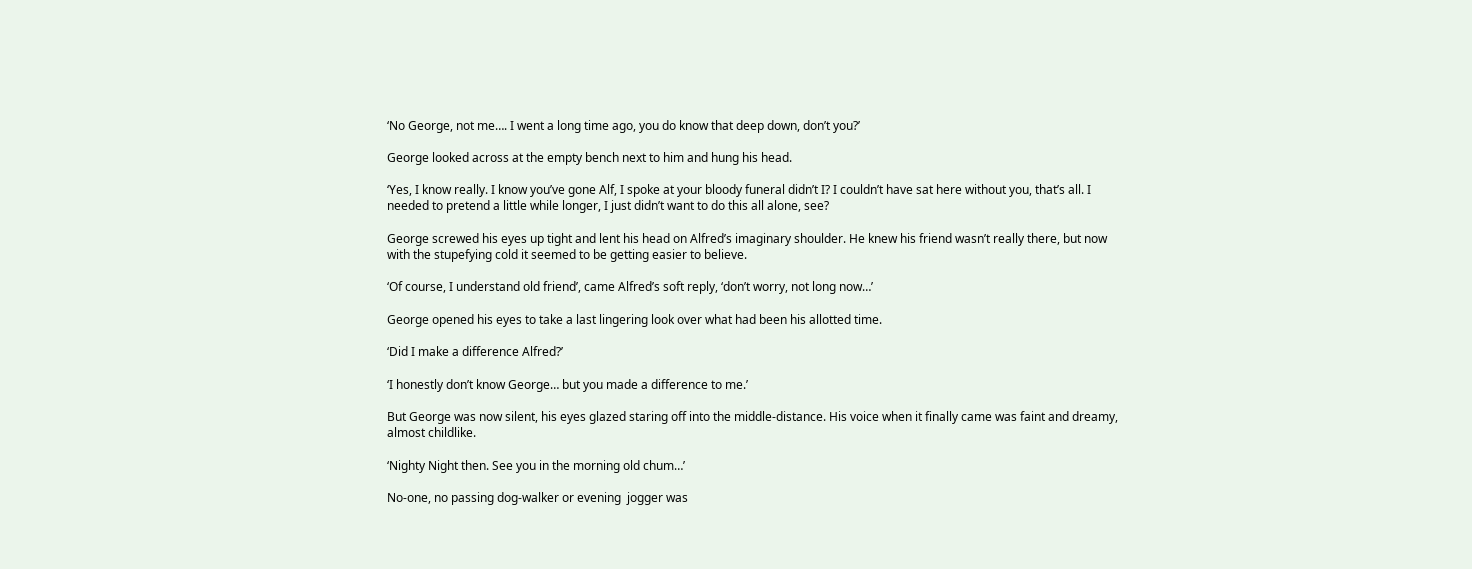‘No George, not me…. I went a long time ago, you do know that deep down, don’t you?’

George looked across at the empty bench next to him and hung his head.

‘Yes, I know really. I know you’ve gone Alf, I spoke at your bloody funeral didn’t I? I couldn’t have sat here without you, that’s all. I needed to pretend a little while longer, I just didn’t want to do this all alone, see?

George screwed his eyes up tight and lent his head on Alfred’s imaginary shoulder. He knew his friend wasn’t really there, but now with the stupefying cold it seemed to be getting easier to believe.

‘Of course, I understand old friend’, came Alfred’s soft reply, ‘don’t worry, not long now…’

George opened his eyes to take a last lingering look over what had been his allotted time.

‘Did I make a difference Alfred?’

‘I honestly don’t know George… but you made a difference to me.’

But George was now silent, his eyes glazed staring off into the middle-distance. His voice when it finally came was faint and dreamy, almost childlike.

‘Nighty Night then. See you in the morning old chum…’

No-one, no passing dog-walker or evening  jogger was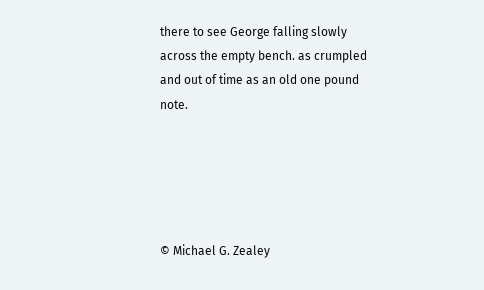there to see George falling slowly across the empty bench. as crumpled and out of time as an old one pound note.





© Michael G. Zealey